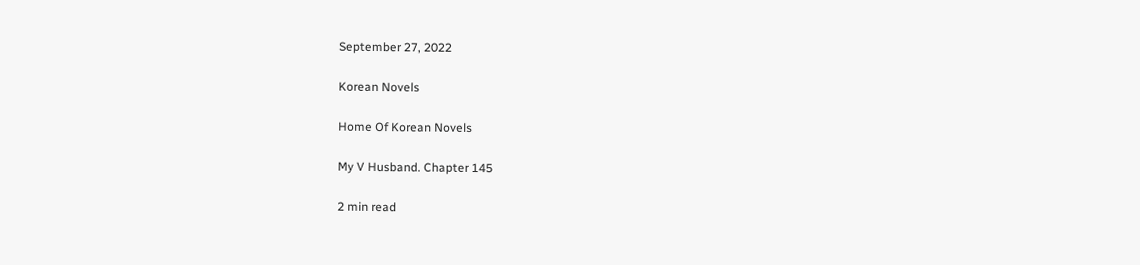September 27, 2022

Korean Novels

Home Of Korean Novels

My V Husband. Chapter 145

2 min read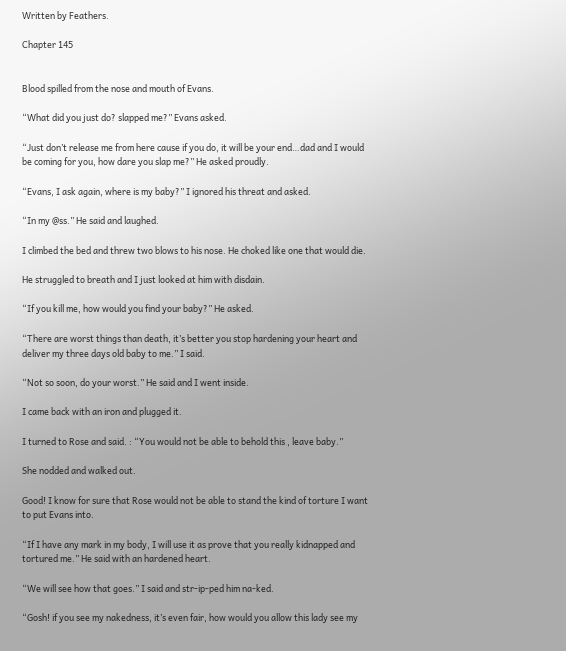Written by Feathers.

Chapter 145


Blood spilled from the nose and mouth of Evans.

“What did you just do? slapped me?” Evans asked.

“Just don’t release me from here cause if you do, it will be your end…dad and I would be coming for you, how dare you slap me?” He asked proudly.

“Evans, I ask again, where is my baby?” I ignored his threat and asked.

“In my @ss.” He said and laughed.

I climbed the bed and threw two blows to his nose. He choked like one that would die.

He struggled to breath and I just looked at him with disdain.

“If you kill me, how would you find your baby?” He asked.

“There are worst things than death, it’s better you stop hardening your heart and deliver my three days old baby to me.” I said.

“Not so soon, do your worst.” He said and I went inside.

I came back with an iron and plugged it.

I turned to Rose and said. : “You would not be able to behold this , leave baby.”

She nodded and walked out.

Good! I know for sure that Rose would not be able to stand the kind of torture I want to put Evans into.

“If I have any mark in my body, I will use it as prove that you really kidnapped and tortured me.” He said with an hardened heart.

“We will see how that goes.” I said and str-ip-ped him na-ked.

“Gosh! if you see my nakedness, it’s even fair, how would you allow this lady see my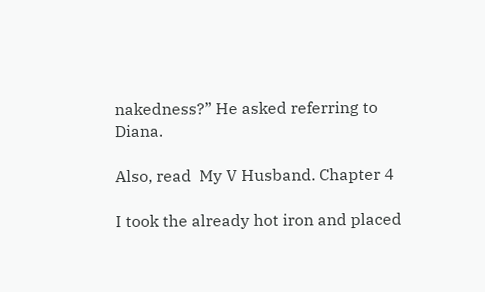nakedness?” He asked referring to Diana.

Also, read  My V Husband. Chapter 4

I took the already hot iron and placed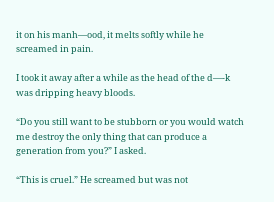it on his manh—ood, it melts softly while he screamed in pain.

I took it away after a while as the head of the d—-k was dripping heavy bloods.

“Do you still want to be stubborn or you would watch me destroy the only thing that can produce a generation from you?” I asked.

“This is cruel.” He screamed but was not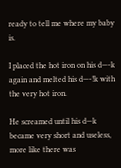ready to tell me where my baby is.

I placed the hot iron on his d—-k again and melted his d—-!k with the very hot iron.

He screamed until his d—k became very short and useless, more like there was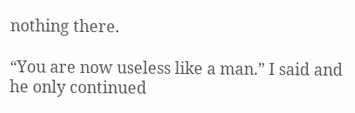nothing there.

“You are now useless like a man.” I said and he only continued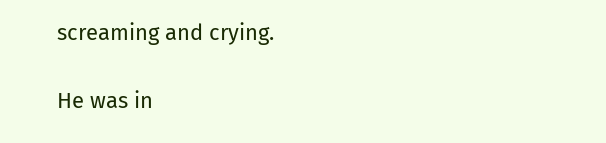screaming and crying.

He was in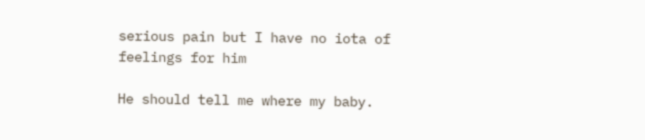serious pain but I have no iota of feelings for him

He should tell me where my baby.